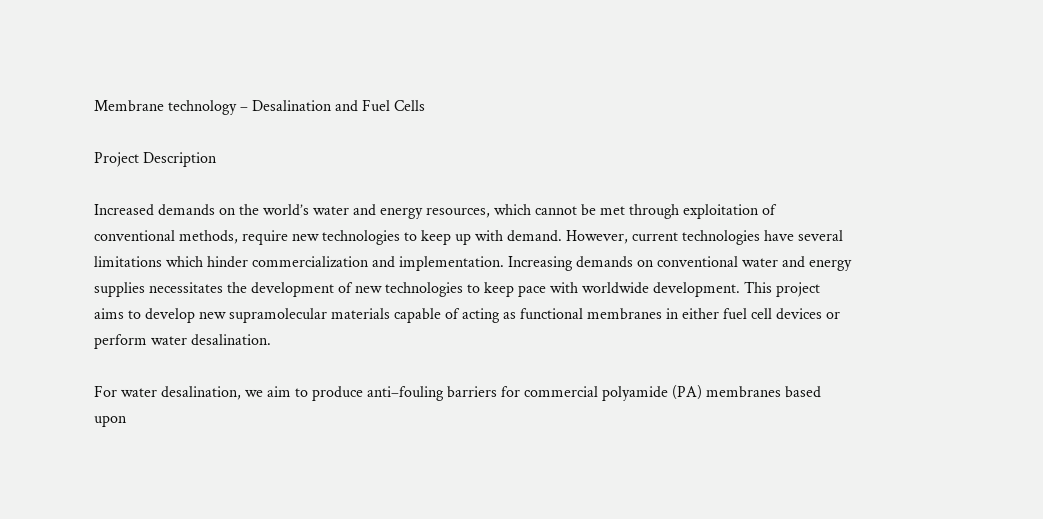Membrane technology – Desalination and Fuel Cells

Project Description

Increased demands on the world’s water and energy resources, which cannot be met through exploitation of conventional methods, require new technologies to keep up with demand. However, current technologies have several limitations which hinder commercialization and implementation. Increasing demands on conventional water and energy supplies necessitates the development of new technologies to keep pace with worldwide development. This project aims to develop new supramolecular materials capable of acting as functional membranes in either fuel cell devices or perform water desalination.

For water desalination, we aim to produce anti–fouling barriers for commercial polyamide (PA) membranes based upon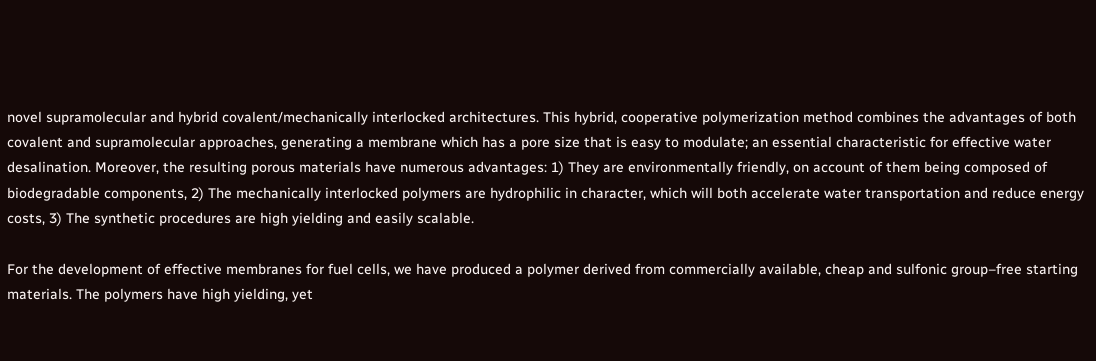novel supramolecular and hybrid covalent/mechanically interlocked architectures. This hybrid, cooperative polymerization method combines the advantages of both covalent and supramolecular approaches, generating a membrane which has a pore size that is easy to modulate; an essential characteristic for effective water desalination. Moreover, the resulting porous materials have numerous advantages: 1) They are environmentally friendly, on account of them being composed of biodegradable components, 2) The mechanically interlocked polymers are hydrophilic in character, which will both accelerate water transportation and reduce energy costs, 3) The synthetic procedures are high yielding and easily scalable.

For the development of effective membranes for fuel cells, we have produced a polymer derived from commercially available, cheap and sulfonic group–free starting materials. The polymers have high yielding, yet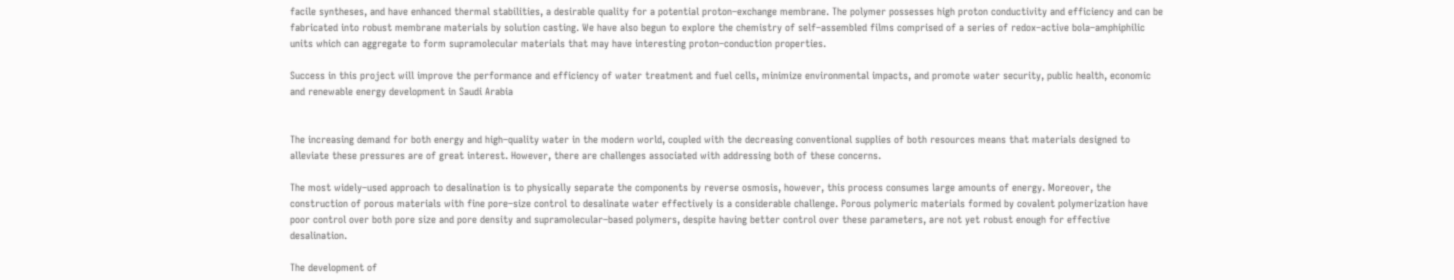facile syntheses, and have enhanced thermal stabilities, a desirable quality for a potential proton–exchange membrane. The polymer possesses high proton conductivity and efficiency and can be fabricated into robust membrane materials by solution casting. We have also begun to explore the chemistry of self–assembled films comprised of a series of redox–active bola–amphiphilic units which can aggregate to form supramolecular materials that may have interesting proton–conduction properties.

Success in this project will improve the performance and efficiency of water treatment and fuel cells, minimize environmental impacts, and promote water security, public health, economic and renewable energy development in Saudi Arabia


The increasing demand for both energy and high–quality water in the modern world, coupled with the decreasing conventional supplies of both resources means that materials designed to alleviate these pressures are of great interest. However, there are challenges associated with addressing both of these concerns.

The most widely–used approach to desalination is to physically separate the components by reverse osmosis, however, this process consumes large amounts of energy. Moreover, the construction of porous materials with fine pore–size control to desalinate water effectively is a considerable challenge. Porous polymeric materials formed by covalent polymerization have poor control over both pore size and pore density and supramolecular–based polymers, despite having better control over these parameters, are not yet robust enough for effective desalination.

The development of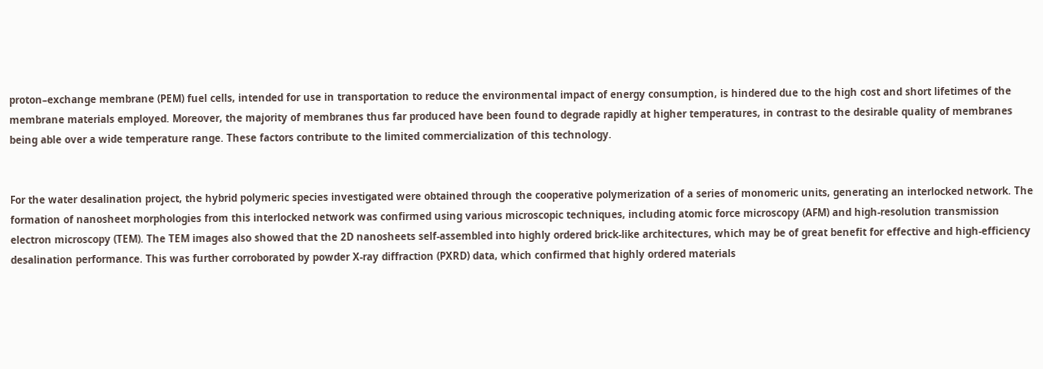proton–exchange membrane (PEM) fuel cells, intended for use in transportation to reduce the environmental impact of energy consumption, is hindered due to the high cost and short lifetimes of the membrane materials employed. Moreover, the majority of membranes thus far produced have been found to degrade rapidly at higher temperatures, in contrast to the desirable quality of membranes being able over a wide temperature range. These factors contribute to the limited commercialization of this technology.


For the water desalination project, the hybrid polymeric species investigated were obtained through the cooperative polymerization of a series of monomeric units, generating an interlocked network. The formation of nanosheet morphologies from this interlocked network was confirmed using various microscopic techniques, including atomic force microscopy (AFM) and high-resolution transmission electron microscopy (TEM). The TEM images also showed that the 2D nanosheets self-assembled into highly ordered brick-like architectures, which may be of great benefit for effective and high-efficiency desalination performance. This was further corroborated by powder X-ray diffraction (PXRD) data, which confirmed that highly ordered materials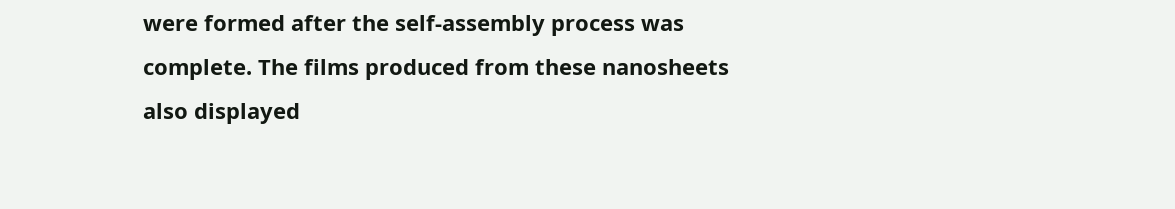were formed after the self-assembly process was complete. The films produced from these nanosheets also displayed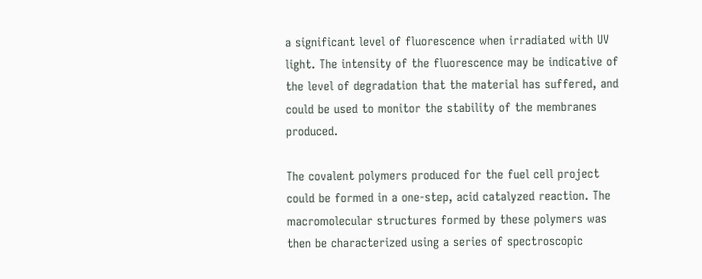a significant level of fluorescence when irradiated with UV light. The intensity of the fluorescence may be indicative of the level of degradation that the material has suffered, and could be used to monitor the stability of the membranes produced.

The covalent polymers produced for the fuel cell project could be formed in a one-step, acid catalyzed reaction. The macromolecular structures formed by these polymers was then be characterized using a series of spectroscopic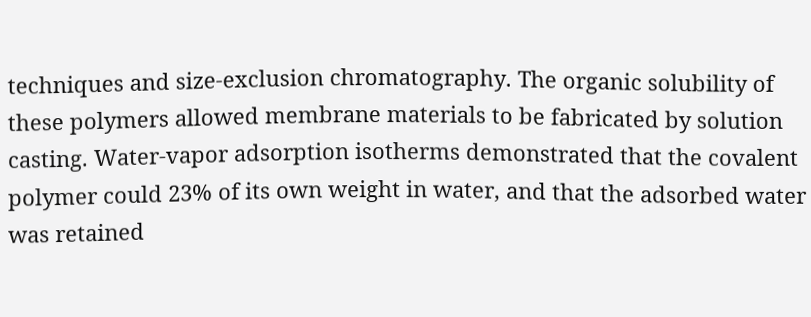techniques and size-exclusion chromatography. The organic solubility of these polymers allowed membrane materials to be fabricated by solution casting. Water-vapor adsorption isotherms demonstrated that the covalent polymer could 23% of its own weight in water, and that the adsorbed water was retained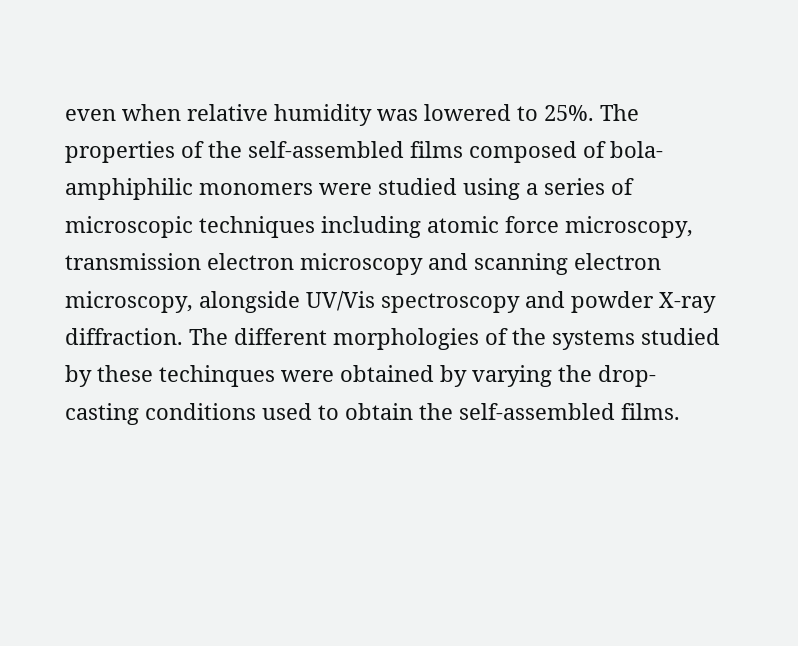even when relative humidity was lowered to 25%. The properties of the self-assembled films composed of bola-amphiphilic monomers were studied using a series of microscopic techniques including atomic force microscopy, transmission electron microscopy and scanning electron microscopy, alongside UV/Vis spectroscopy and powder X-ray diffraction. The different morphologies of the systems studied by these techinques were obtained by varying the drop-casting conditions used to obtain the self-assembled films.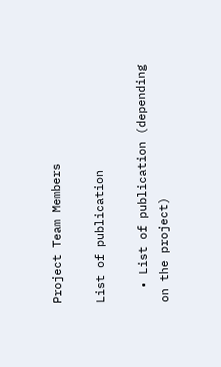Project Team Members

List of publication

  • List of publication (depending on the project)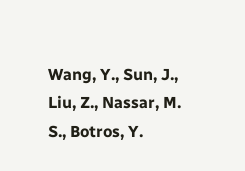Wang, Y., Sun, J., Liu, Z., Nassar, M. S., Botros, Y.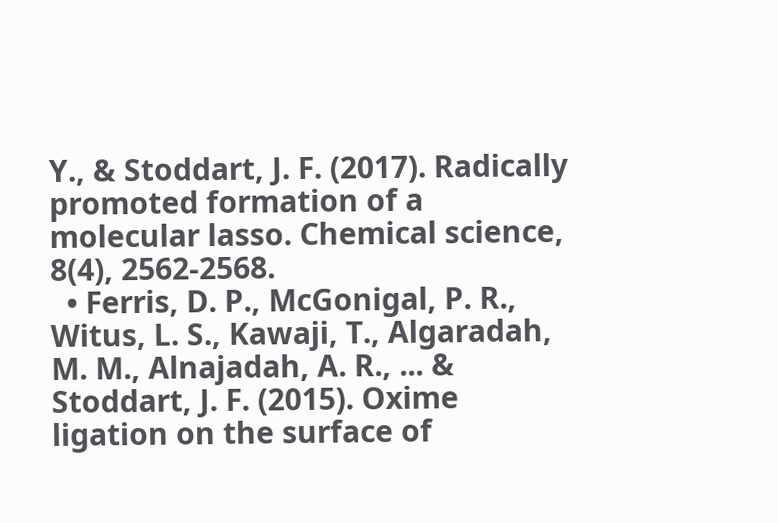Y., & Stoddart, J. F. (2017). Radically promoted formation of a molecular lasso. Chemical science, 8(4), 2562-2568.
  • Ferris, D. P., McGonigal, P. R., Witus, L. S., Kawaji, T., Algaradah, M. M., Alnajadah, A. R., ... & Stoddart, J. F. (2015). Oxime ligation on the surface of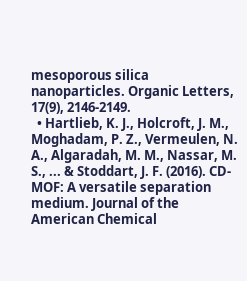mesoporous silica nanoparticles. Organic Letters, 17(9), 2146-2149.
  • Hartlieb, K. J., Holcroft, J. M., Moghadam, P. Z., Vermeulen, N. A., Algaradah, M. M., Nassar, M. S., ... & Stoddart, J. F. (2016). CD-MOF: A versatile separation medium. Journal of the American Chemical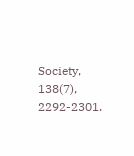Society, 138(7), 2292-2301.